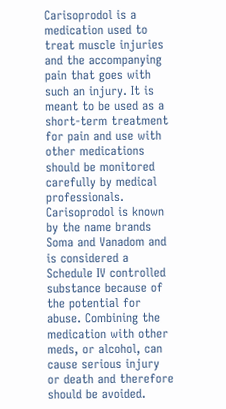Carisoprodol is a medication used to treat muscle injuries and the accompanying pain that goes with such an injury. It is meant to be used as a short-term treatment for pain and use with other medications should be monitored carefully by medical professionals. Carisoprodol is known by the name brands Soma and Vanadom and is considered a Schedule IV controlled substance because of the potential for abuse. Combining the medication with other meds, or alcohol, can cause serious injury or death and therefore should be avoided.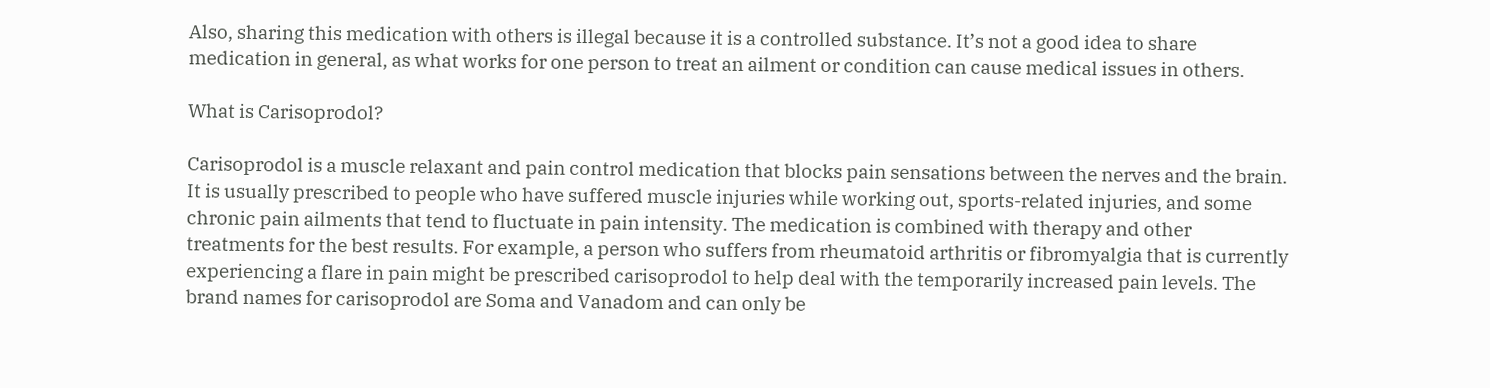Also, sharing this medication with others is illegal because it is a controlled substance. It’s not a good idea to share medication in general, as what works for one person to treat an ailment or condition can cause medical issues in others.

What is Carisoprodol?

Carisoprodol is a muscle relaxant and pain control medication that blocks pain sensations between the nerves and the brain. It is usually prescribed to people who have suffered muscle injuries while working out, sports-related injuries, and some chronic pain ailments that tend to fluctuate in pain intensity. The medication is combined with therapy and other treatments for the best results. For example, a person who suffers from rheumatoid arthritis or fibromyalgia that is currently experiencing a flare in pain might be prescribed carisoprodol to help deal with the temporarily increased pain levels. The brand names for carisoprodol are Soma and Vanadom and can only be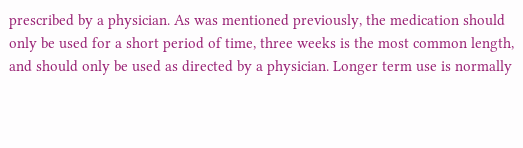prescribed by a physician. As was mentioned previously, the medication should only be used for a short period of time, three weeks is the most common length, and should only be used as directed by a physician. Longer term use is normally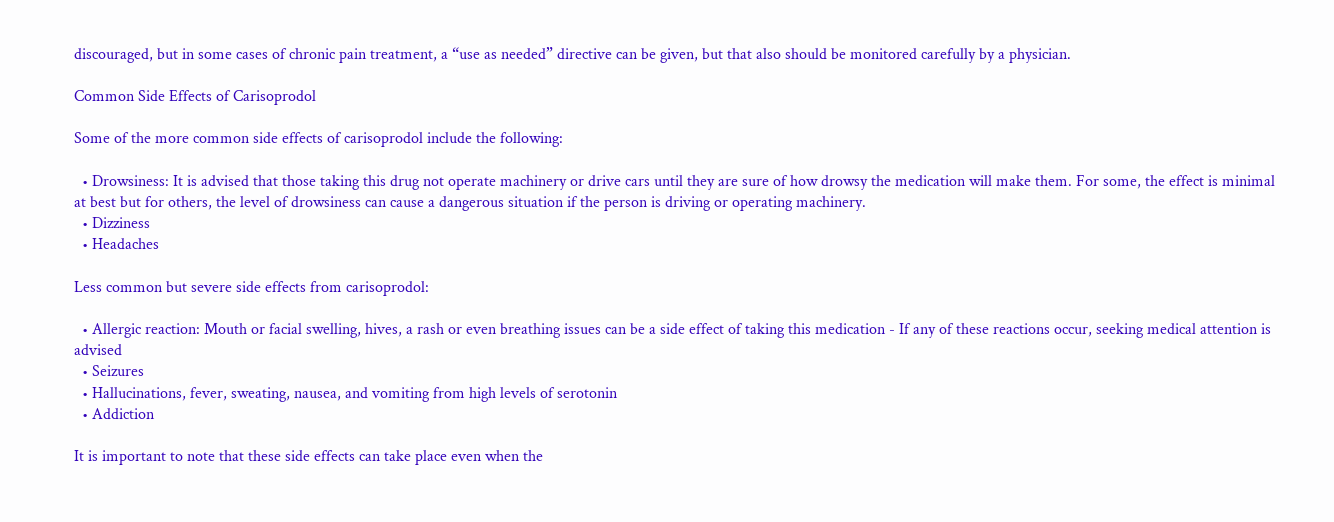discouraged, but in some cases of chronic pain treatment, a “use as needed” directive can be given, but that also should be monitored carefully by a physician.

Common Side Effects of Carisoprodol

Some of the more common side effects of carisoprodol include the following:

  • Drowsiness: It is advised that those taking this drug not operate machinery or drive cars until they are sure of how drowsy the medication will make them. For some, the effect is minimal at best but for others, the level of drowsiness can cause a dangerous situation if the person is driving or operating machinery.
  • Dizziness
  • Headaches

Less common but severe side effects from carisoprodol:

  • Allergic reaction: Mouth or facial swelling, hives, a rash or even breathing issues can be a side effect of taking this medication - If any of these reactions occur, seeking medical attention is advised
  • Seizures
  • Hallucinations, fever, sweating, nausea, and vomiting from high levels of serotonin
  • Addiction

It is important to note that these side effects can take place even when the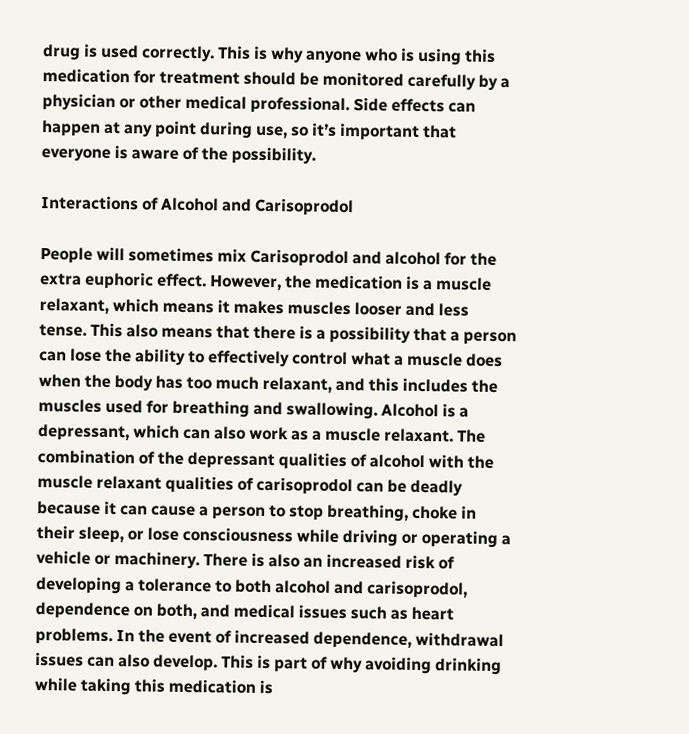drug is used correctly. This is why anyone who is using this medication for treatment should be monitored carefully by a physician or other medical professional. Side effects can happen at any point during use, so it’s important that everyone is aware of the possibility.

Interactions of Alcohol and Carisoprodol

People will sometimes mix Carisoprodol and alcohol for the extra euphoric effect. However, the medication is a muscle relaxant, which means it makes muscles looser and less tense. This also means that there is a possibility that a person can lose the ability to effectively control what a muscle does when the body has too much relaxant, and this includes the muscles used for breathing and swallowing. Alcohol is a depressant, which can also work as a muscle relaxant. The combination of the depressant qualities of alcohol with the muscle relaxant qualities of carisoprodol can be deadly because it can cause a person to stop breathing, choke in their sleep, or lose consciousness while driving or operating a vehicle or machinery. There is also an increased risk of developing a tolerance to both alcohol and carisoprodol, dependence on both, and medical issues such as heart problems. In the event of increased dependence, withdrawal issues can also develop. This is part of why avoiding drinking while taking this medication is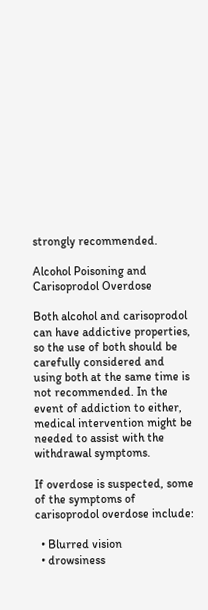strongly recommended.

Alcohol Poisoning and Carisoprodol Overdose

Both alcohol and carisoprodol can have addictive properties, so the use of both should be carefully considered and using both at the same time is not recommended. In the event of addiction to either, medical intervention might be needed to assist with the withdrawal symptoms.

If overdose is suspected, some of the symptoms of carisoprodol overdose include:

  • Blurred vision
  • drowsiness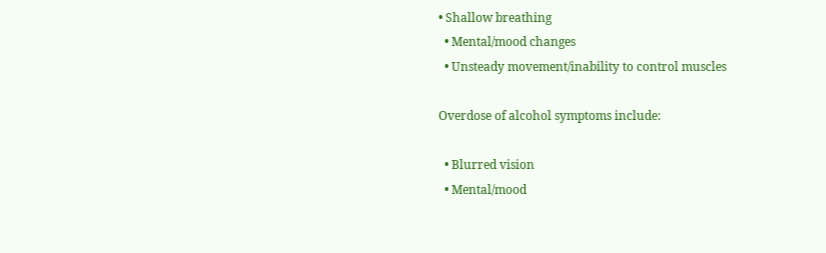• Shallow breathing
  • Mental/mood changes
  • Unsteady movement/inability to control muscles

Overdose of alcohol symptoms include:

  • Blurred vision
  • Mental/mood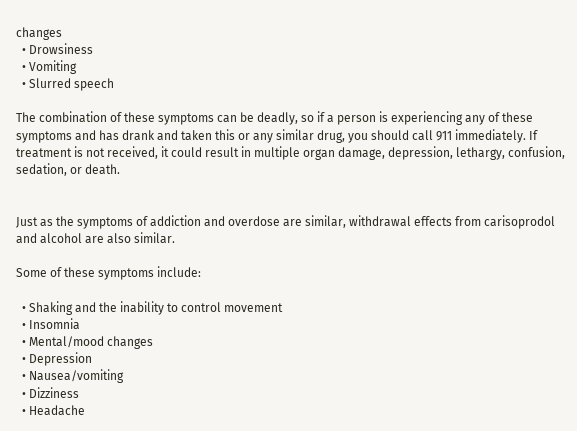changes
  • Drowsiness
  • Vomiting
  • Slurred speech

The combination of these symptoms can be deadly, so if a person is experiencing any of these symptoms and has drank and taken this or any similar drug, you should call 911 immediately. If treatment is not received, it could result in multiple organ damage, depression, lethargy, confusion, sedation, or death.


Just as the symptoms of addiction and overdose are similar, withdrawal effects from carisoprodol and alcohol are also similar.

Some of these symptoms include:

  • Shaking and the inability to control movement
  • Insomnia
  • Mental/mood changes
  • Depression
  • Nausea/vomiting
  • Dizziness
  • Headache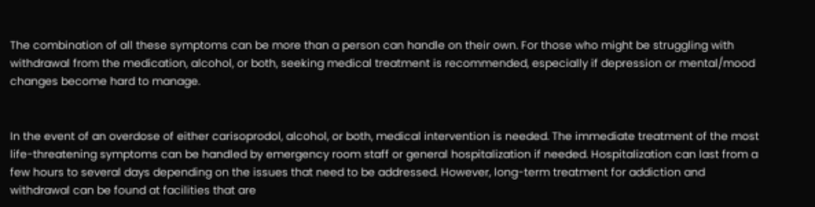The combination of all these symptoms can be more than a person can handle on their own. For those who might be struggling with withdrawal from the medication, alcohol, or both, seeking medical treatment is recommended, especially if depression or mental/mood changes become hard to manage.


In the event of an overdose of either carisoprodol, alcohol, or both, medical intervention is needed. The immediate treatment of the most life-threatening symptoms can be handled by emergency room staff or general hospitalization if needed. Hospitalization can last from a few hours to several days depending on the issues that need to be addressed. However, long-term treatment for addiction and withdrawal can be found at facilities that are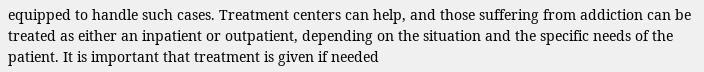equipped to handle such cases. Treatment centers can help, and those suffering from addiction can be treated as either an inpatient or outpatient, depending on the situation and the specific needs of the patient. It is important that treatment is given if needed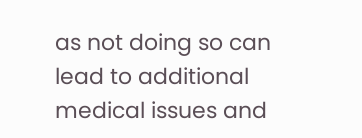as not doing so can lead to additional medical issues and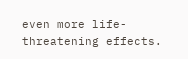even more life-threatening effects.